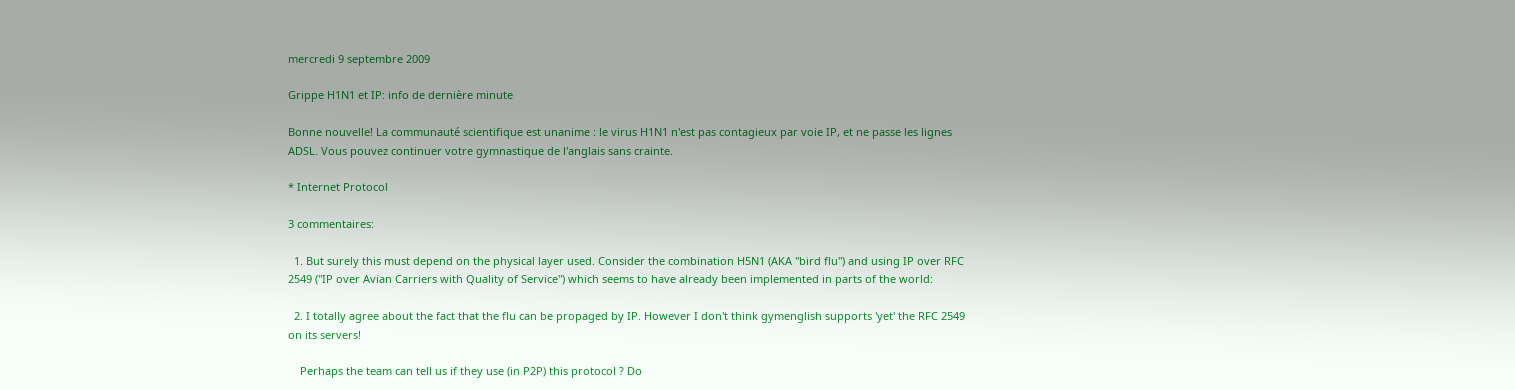mercredi 9 septembre 2009

Grippe H1N1 et IP: info de dernière minute

Bonne nouvelle! La communauté scientifique est unanime : le virus H1N1 n'est pas contagieux par voie IP, et ne passe les lignes ADSL. Vous pouvez continuer votre gymnastique de l'anglais sans crainte.

* Internet Protocol

3 commentaires:

  1. But surely this must depend on the physical layer used. Consider the combination H5N1 (AKA "bird flu") and using IP over RFC 2549 ("IP over Avian Carriers with Quality of Service") which seems to have already been implemented in parts of the world:

  2. I totally agree about the fact that the flu can be propaged by IP. However I don't think gymenglish supports 'yet' the RFC 2549 on its servers!

    Perhaps the team can tell us if they use (in P2P) this protocol ? Do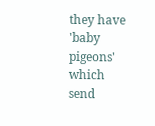they have 'baby pigeons' which send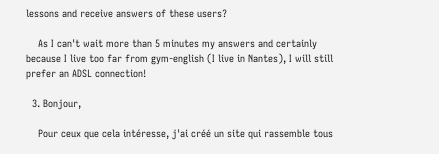lessons and receive answers of these users?

    As I can't wait more than 5 minutes my answers and certainly because I live too far from gym-english (I live in Nantes), I will still prefer an ADSL connection!

  3. Bonjour,

    Pour ceux que cela intéresse, j'ai créé un site qui rassemble tous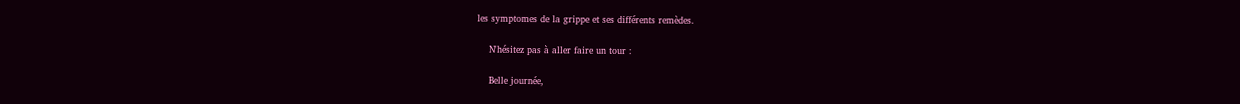les symptomes de la grippe et ses différents remèdes.

    N'hésitez pas à aller faire un tour :

    Belle journée,